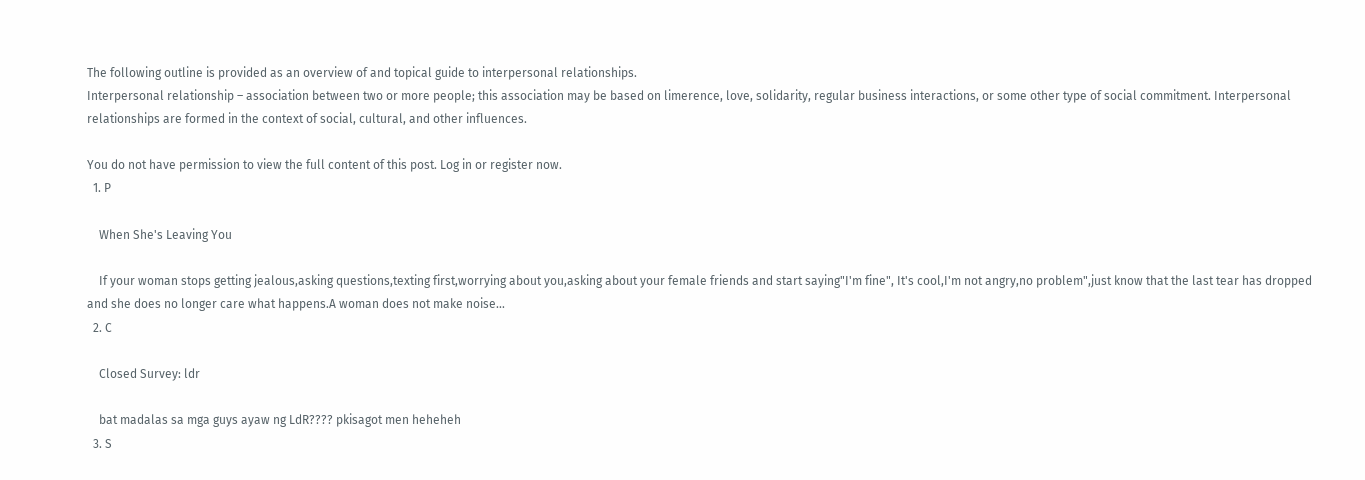The following outline is provided as an overview of and topical guide to interpersonal relationships.
Interpersonal relationship – association between two or more people; this association may be based on limerence, love, solidarity, regular business interactions, or some other type of social commitment. Interpersonal relationships are formed in the context of social, cultural, and other influences.

You do not have permission to view the full content of this post. Log in or register now.
  1. P

    When She's Leaving You

    If your woman stops getting jealous,asking questions,texting first,worrying about you,asking about your female friends and start saying"I'm fine", It's cool,I'm not angry,no problem",just know that the last tear has dropped and she does no longer care what happens.A woman does not make noise...
  2. C

    Closed Survey: ldr

    bat madalas sa mga guys ayaw ng LdR???? pkisagot men heheheh
  3. S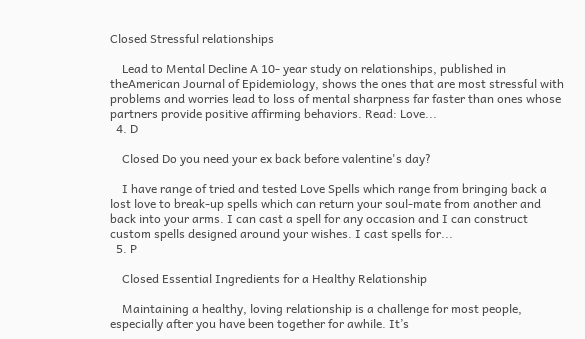Closed Stressful relationships

    Lead to Mental Decline A 10- year study on relationships, published in theAmerican Journal of Epidemiology, shows the ones that are most stressful with problems and worries lead to loss of mental sharpness far faster than ones whose partners provide positive affirming behaviors. Read: Love...
  4. D

    Closed Do you need your ex back before valentine's day?

    I have range of tried and tested Love Spells which range from bringing back a lost love to break-up spells which can return your soul-mate from another and back into your arms. I can cast a spell for any occasion and I can construct custom spells designed around your wishes. I cast spells for...
  5. P

    Closed Essential Ingredients for a Healthy Relationship

    Maintaining a healthy, loving relationship is a challenge for most people, especially after you have been together for awhile. It’s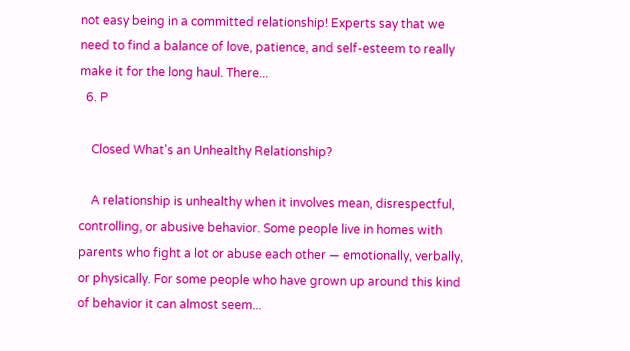not easy being in a committed relationship! Experts say that we need to find a balance of love, patience, and self-esteem to really make it for the long haul. There...
  6. P

    Closed What's an Unhealthy Relationship?

    A relationship is unhealthy when it involves mean, disrespectful, controlling, or abusive behavior. Some people live in homes with parents who fight a lot or abuse each other — emotionally, verbally, or physically. For some people who have grown up around this kind of behavior it can almost seem...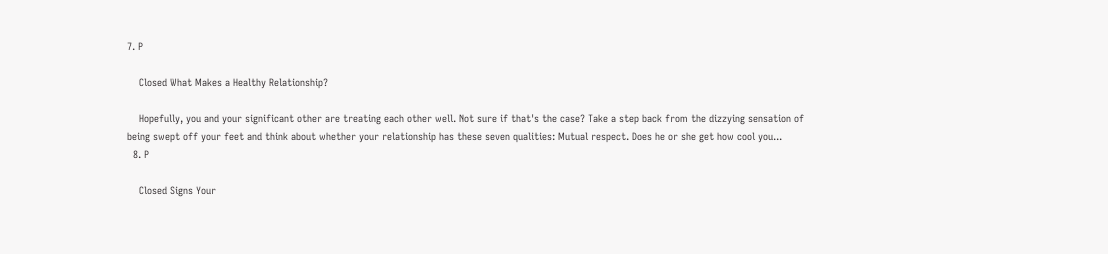7. P

    Closed What Makes a Healthy Relationship?

    Hopefully, you and your significant other are treating each other well. Not sure if that's the case? Take a step back from the dizzying sensation of being swept off your feet and think about whether your relationship has these seven qualities: Mutual respect. Does he or she get how cool you...
  8. P

    Closed Signs Your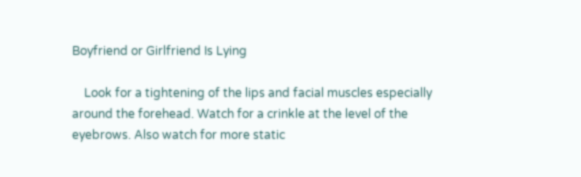Boyfriend or Girlfriend Is Lying

    Look for a tightening of the lips and facial muscles especially around the forehead. Watch for a crinkle at the level of the eyebrows. Also watch for more static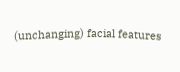(unchanging) facial features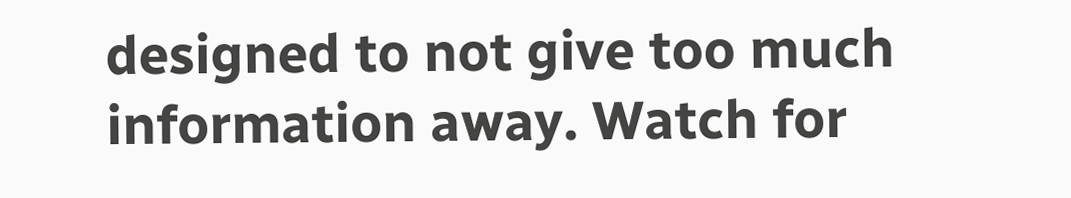designed to not give too much information away. Watch for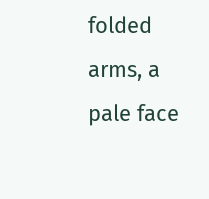folded arms, a pale face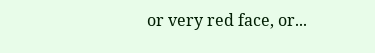or very red face, or...